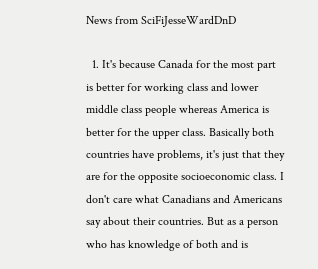News from SciFiJesseWardDnD

  1. It's because Canada for the most part is better for working class and lower middle class people whereas America is better for the upper class. Basically both countries have problems, it's just that they are for the opposite socioeconomic class. I don't care what Canadians and Americans say about their countries. But as a person who has knowledge of both and is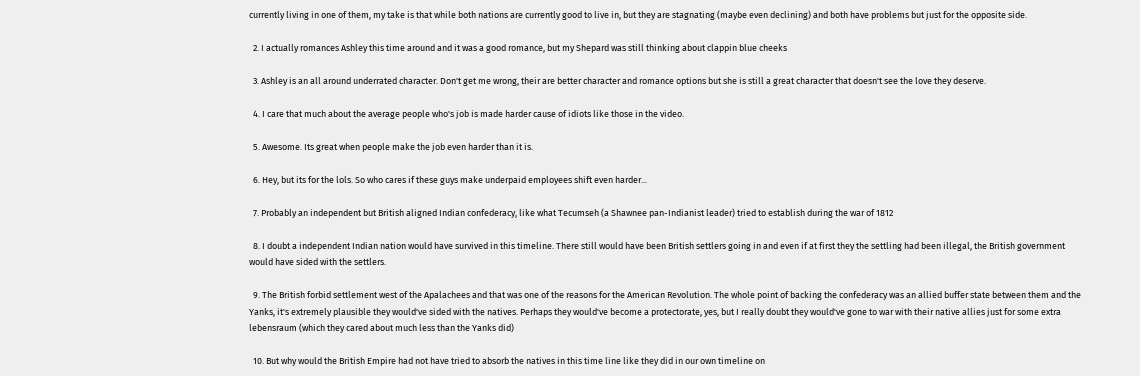currently living in one of them, my take is that while both nations are currently good to live in, but they are stagnating (maybe even declining) and both have problems but just for the opposite side.

  2. I actually romances Ashley this time around and it was a good romance, but my Shepard was still thinking about clappin blue cheeks

  3. Ashley is an all around underrated character. Don't get me wrong, their are better character and romance options but she is still a great character that doesn't see the love they deserve.

  4. I care that much about the average people who's job is made harder cause of idiots like those in the video.

  5. Awesome. Its great when people make the job even harder than it is.

  6. Hey, but its for the lols. So who cares if these guys make underpaid employees shift even harder...

  7. Probably an independent but British aligned Indian confederacy, like what Tecumseh (a Shawnee pan-Indianist leader) tried to establish during the war of 1812

  8. I doubt a independent Indian nation would have survived in this timeline. There still would have been British settlers going in and even if at first they the settling had been illegal, the British government would have sided with the settlers.

  9. The British forbid settlement west of the Apalachees and that was one of the reasons for the American Revolution. The whole point of backing the confederacy was an allied buffer state between them and the Yanks, it's extremely plausible they would've sided with the natives. Perhaps they would've become a protectorate, yes, but I really doubt they would've gone to war with their native allies just for some extra lebensraum (which they cared about much less than the Yanks did)

  10. But why would the British Empire had not have tried to absorb the natives in this time line like they did in our own timeline on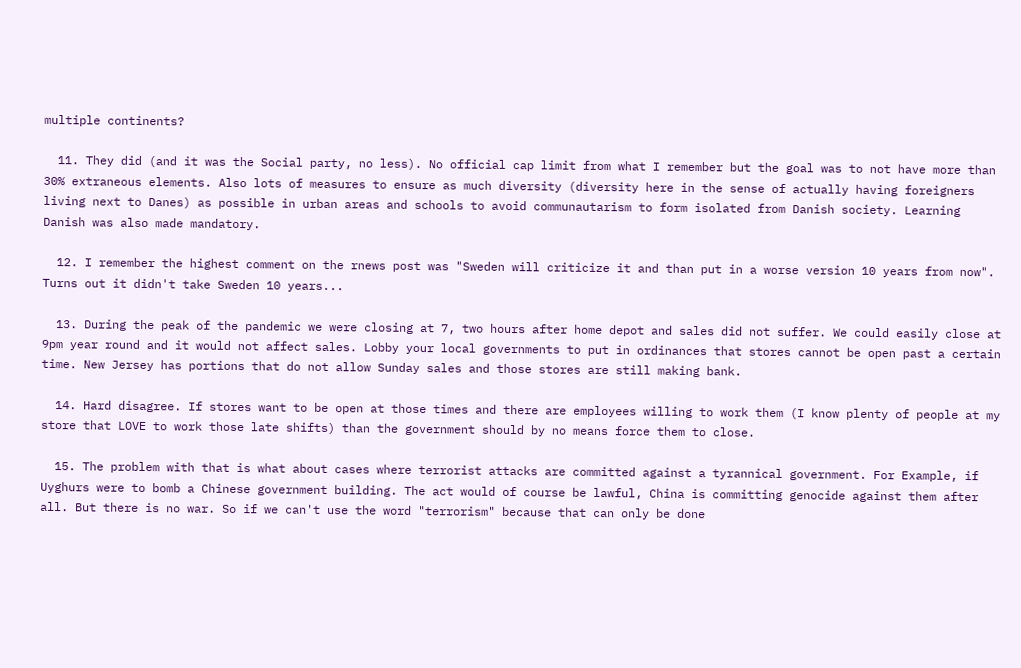multiple continents?

  11. They did (and it was the Social party, no less). No official cap limit from what I remember but the goal was to not have more than 30% extraneous elements. Also lots of measures to ensure as much diversity (diversity here in the sense of actually having foreigners living next to Danes) as possible in urban areas and schools to avoid communautarism to form isolated from Danish society. Learning Danish was also made mandatory.

  12. I remember the highest comment on the rnews post was "Sweden will criticize it and than put in a worse version 10 years from now". Turns out it didn't take Sweden 10 years...

  13. During the peak of the pandemic we were closing at 7, two hours after home depot and sales did not suffer. We could easily close at 9pm year round and it would not affect sales. Lobby your local governments to put in ordinances that stores cannot be open past a certain time. New Jersey has portions that do not allow Sunday sales and those stores are still making bank.

  14. Hard disagree. If stores want to be open at those times and there are employees willing to work them (I know plenty of people at my store that LOVE to work those late shifts) than the government should by no means force them to close.

  15. The problem with that is what about cases where terrorist attacks are committed against a tyrannical government. For Example, if Uyghurs were to bomb a Chinese government building. The act would of course be lawful, China is committing genocide against them after all. But there is no war. So if we can't use the word "terrorism" because that can only be done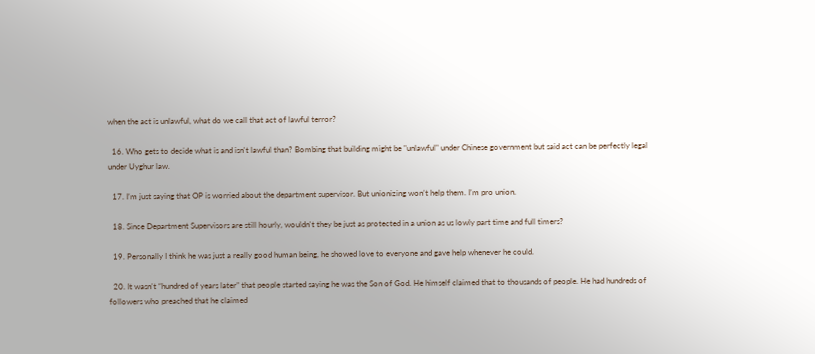when the act is unlawful, what do we call that act of lawful terror?

  16. Who gets to decide what is and isn't lawful than? Bombing that building might be "unlawful" under Chinese government but said act can be perfectly legal under Uyghur law.

  17. I’m just saying that OP is worried about the department supervisor. But unionizing won’t help them. I’m pro union.

  18. Since Department Supervisors are still hourly, wouldn't they be just as protected in a union as us lowly part time and full timers?

  19. Personally I think he was just a really good human being, he showed love to everyone and gave help whenever he could.

  20. It wasn’t “hundred of years later” that people started saying he was the Son of God. He himself claimed that to thousands of people. He had hundreds of followers who preached that he claimed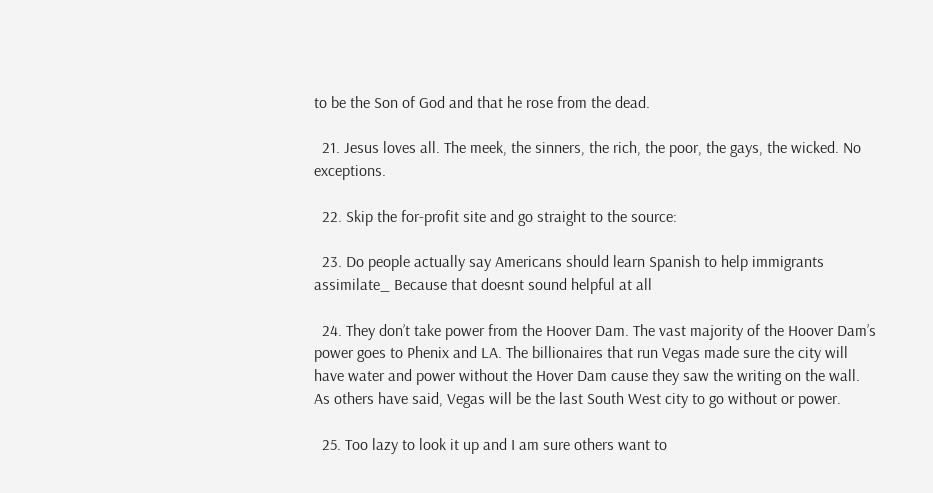to be the Son of God and that he rose from the dead.

  21. Jesus loves all. The meek, the sinners, the rich, the poor, the gays, the wicked. No exceptions.

  22. Skip the for-profit site and go straight to the source:

  23. Do people actually say Americans should learn Spanish to help immigrants assimilate_ Because that doesnt sound helpful at all

  24. They don’t take power from the Hoover Dam. The vast majority of the Hoover Dam’s power goes to Phenix and LA. The billionaires that run Vegas made sure the city will have water and power without the Hover Dam cause they saw the writing on the wall. As others have said, Vegas will be the last South West city to go without or power.

  25. Too lazy to look it up and I am sure others want to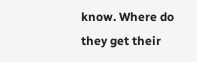know. Where do they get their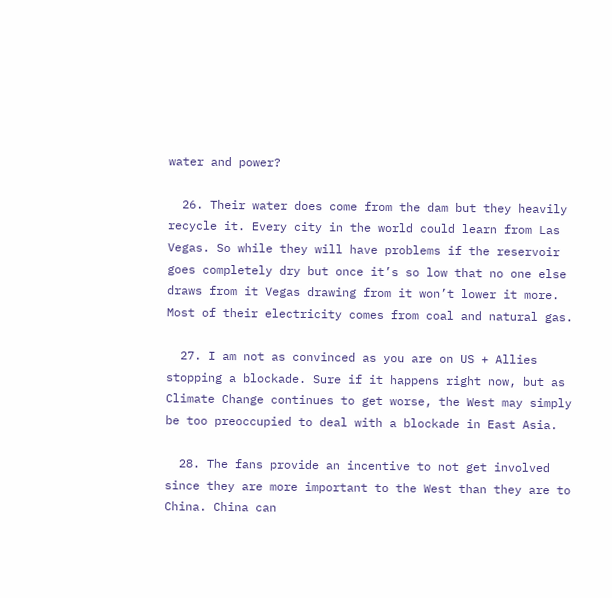water and power?

  26. Their water does come from the dam but they heavily recycle it. Every city in the world could learn from Las Vegas. So while they will have problems if the reservoir goes completely dry but once it’s so low that no one else draws from it Vegas drawing from it won’t lower it more. Most of their electricity comes from coal and natural gas.

  27. I am not as convinced as you are on US + Allies stopping a blockade. Sure if it happens right now, but as Climate Change continues to get worse, the West may simply be too preoccupied to deal with a blockade in East Asia.

  28. The fans provide an incentive to not get involved since they are more important to the West than they are to China. China can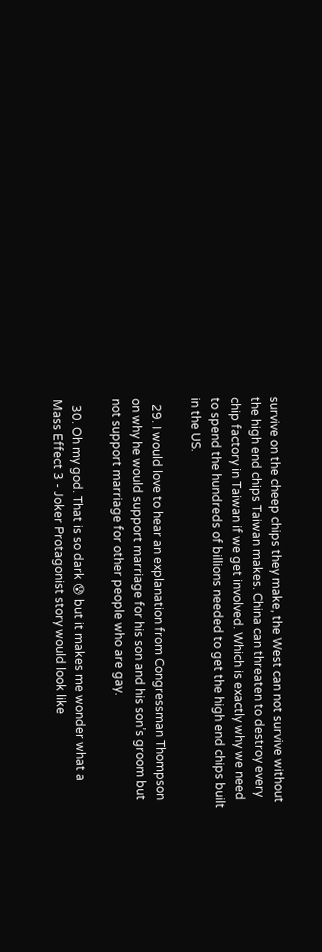survive on the cheep chips they make, the West can not survive without the high end chips Taiwan makes. China can threaten to destroy every chip factory in Taiwan if we get involved. Which is exactly why we need to spend the hundreds of billions needed to get the high end chips built in the US.

  29. I would love to hear an explanation from Congressman Thompson on why he would support marriage for his son and his son’s groom but not support marriage for other people who are gay.

  30. Oh my god. That is so dark 😰 but it makes me wonder what a Mass Effect 3 - Joker Protagonist story would look like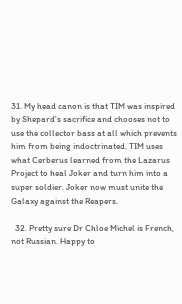31. My head canon is that TIM was inspired by Shepard's sacrifice and chooses not to use the collector bass at all which prevents him from being indoctrinated. TIM uses what Cerberus learned from the Lazarus Project to heal Joker and turn him into a super soldier. Joker now must unite the Galaxy against the Reapers.

  32. Pretty sure Dr Chloe Michel is French, not Russian. Happy to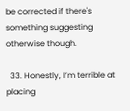be corrected if there's something suggesting otherwise though.

  33. Honestly, I’m terrible at placing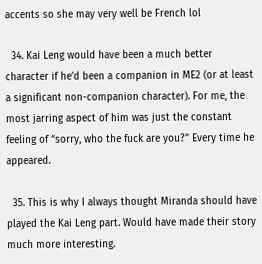accents so she may very well be French lol

  34. Kai Leng would have been a much better character if he’d been a companion in ME2 (or at least a significant non-companion character). For me, the most jarring aspect of him was just the constant feeling of “sorry, who the fuck are you?” Every time he appeared.

  35. This is why I always thought Miranda should have played the Kai Leng part. Would have made their story much more interesting.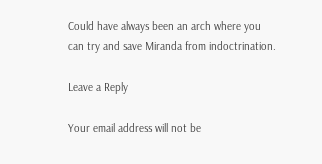Could have always been an arch where you can try and save Miranda from indoctrination.

Leave a Reply

Your email address will not be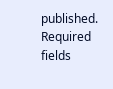published. Required fields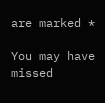are marked *

You may have missed